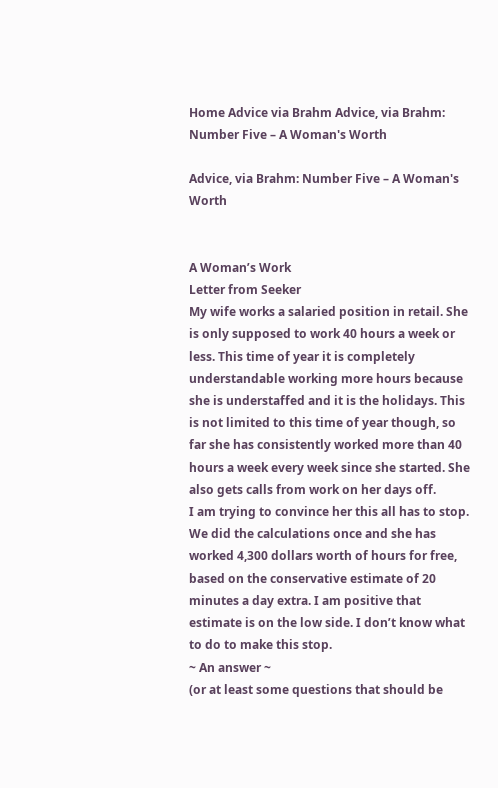Home Advice via Brahm Advice, via Brahm: Number Five – A Woman's Worth

Advice, via Brahm: Number Five – A Woman's Worth


A Woman’s Work
Letter from Seeker
My wife works a salaried position in retail. She is only supposed to work 40 hours a week or less. This time of year it is completely understandable working more hours because she is understaffed and it is the holidays. This is not limited to this time of year though, so far she has consistently worked more than 40 hours a week every week since she started. She also gets calls from work on her days off.
I am trying to convince her this all has to stop. We did the calculations once and she has worked 4,300 dollars worth of hours for free, based on the conservative estimate of 20 minutes a day extra. I am positive that estimate is on the low side. I don’t know what to do to make this stop.
~ An answer ~
(or at least some questions that should be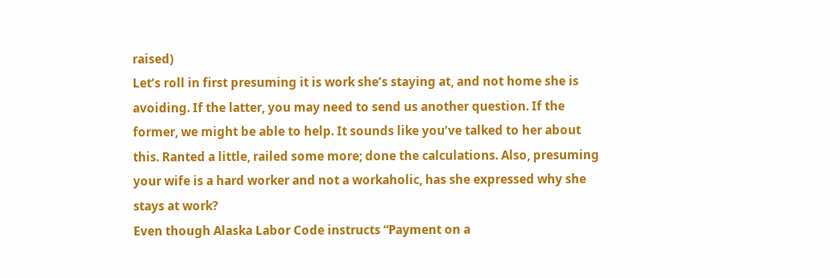raised)
Let’s roll in first presuming it is work she’s staying at, and not home she is avoiding. If the latter, you may need to send us another question. If the former, we might be able to help. It sounds like you’ve talked to her about this. Ranted a little, railed some more; done the calculations. Also, presuming your wife is a hard worker and not a workaholic, has she expressed why she stays at work?
Even though Alaska Labor Code instructs “Payment on a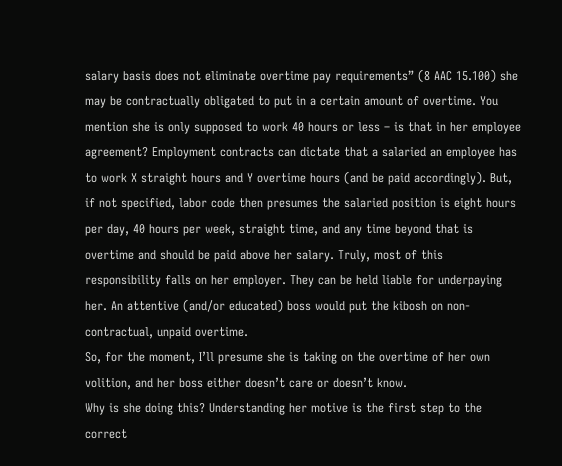salary basis does not eliminate overtime pay requirements” (8 AAC 15.100) she may be contractually obligated to put in a certain amount of overtime. You mention she is only supposed to work 40 hours or less – is that in her employee agreement? Employment contracts can dictate that a salaried an employee has to work X straight hours and Y overtime hours (and be paid accordingly). But, if not specified, labor code then presumes the salaried position is eight hours per day, 40 hours per week, straight time, and any time beyond that is overtime and should be paid above her salary. Truly, most of this responsibility falls on her employer. They can be held liable for underpaying her. An attentive (and/or educated) boss would put the kibosh on non-contractual, unpaid overtime.
So, for the moment, I’ll presume she is taking on the overtime of her own volition, and her boss either doesn’t care or doesn’t know.
Why is she doing this? Understanding her motive is the first step to the correct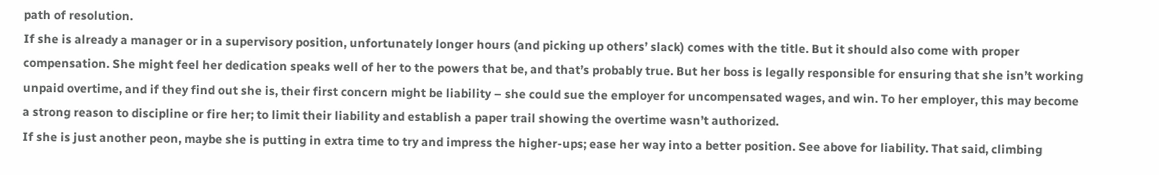path of resolution.
If she is already a manager or in a supervisory position, unfortunately longer hours (and picking up others’ slack) comes with the title. But it should also come with proper compensation. She might feel her dedication speaks well of her to the powers that be, and that’s probably true. But her boss is legally responsible for ensuring that she isn’t working unpaid overtime, and if they find out she is, their first concern might be liability – she could sue the employer for uncompensated wages, and win. To her employer, this may become a strong reason to discipline or fire her; to limit their liability and establish a paper trail showing the overtime wasn’t authorized.
If she is just another peon, maybe she is putting in extra time to try and impress the higher-ups; ease her way into a better position. See above for liability. That said, climbing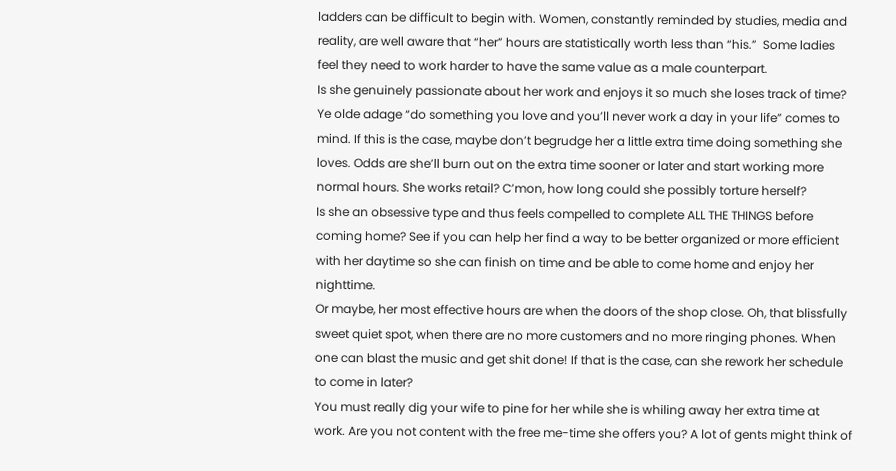ladders can be difficult to begin with. Women, constantly reminded by studies, media and reality, are well aware that “her” hours are statistically worth less than “his.”  Some ladies feel they need to work harder to have the same value as a male counterpart.
Is she genuinely passionate about her work and enjoys it so much she loses track of time? Ye olde adage “do something you love and you’ll never work a day in your life” comes to mind. If this is the case, maybe don’t begrudge her a little extra time doing something she loves. Odds are she’ll burn out on the extra time sooner or later and start working more normal hours. She works retail? C’mon, how long could she possibly torture herself?
Is she an obsessive type and thus feels compelled to complete ALL THE THINGS before coming home? See if you can help her find a way to be better organized or more efficient with her daytime so she can finish on time and be able to come home and enjoy her nighttime.
Or maybe, her most effective hours are when the doors of the shop close. Oh, that blissfully sweet quiet spot, when there are no more customers and no more ringing phones. When one can blast the music and get shit done! If that is the case, can she rework her schedule to come in later?
You must really dig your wife to pine for her while she is whiling away her extra time at work. Are you not content with the free me-time she offers you? A lot of gents might think of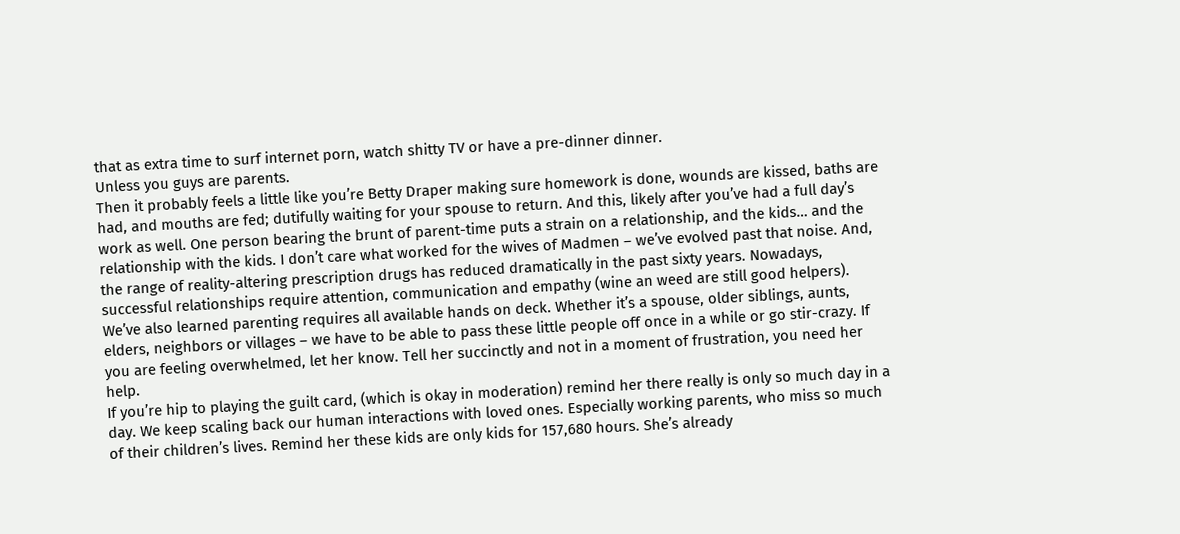that as extra time to surf internet porn, watch shitty TV or have a pre-dinner dinner.
Unless you guys are parents.
Then it probably feels a little like you’re Betty Draper making sure homework is done, wounds are kissed, baths are had, and mouths are fed; dutifully waiting for your spouse to return. And this, likely after you’ve had a full day’s work as well. One person bearing the brunt of parent-time puts a strain on a relationship, and the kids… and the relationship with the kids. I don’t care what worked for the wives of Madmen – we’ve evolved past that noise. And, the range of reality-altering prescription drugs has reduced dramatically in the past sixty years. Nowadays, successful relationships require attention, communication and empathy (wine an weed are still good helpers).
We’ve also learned parenting requires all available hands on deck. Whether it’s a spouse, older siblings, aunts, elders, neighbors or villages – we have to be able to pass these little people off once in a while or go stir-crazy. If you are feeling overwhelmed, let her know. Tell her succinctly and not in a moment of frustration, you need her help.
If you’re hip to playing the guilt card, (which is okay in moderation) remind her there really is only so much day in a day. We keep scaling back our human interactions with loved ones. Especially working parents, who miss so much of their children’s lives. Remind her these kids are only kids for 157,680 hours. She’s already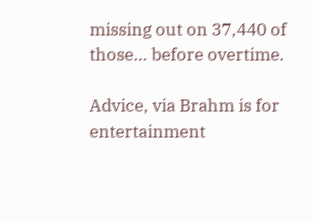missing out on 37,440 of those… before overtime.

Advice, via Brahm is for entertainment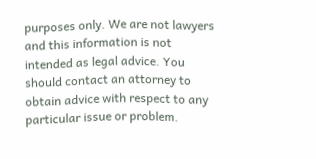purposes only. We are not lawyers and this information is not intended as legal advice. You should contact an attorney to obtain advice with respect to any particular issue or problem.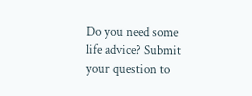Do you need some life advice? Submit your question to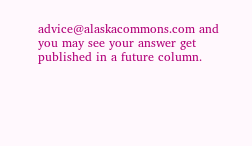advice@alaskacommons.com and you may see your answer get published in a future column.